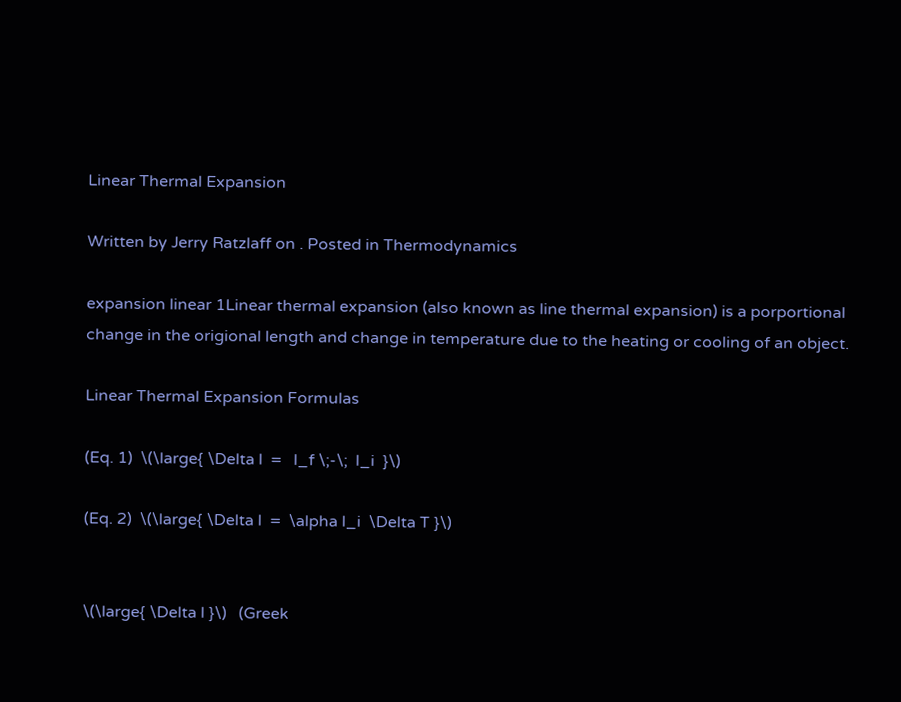Linear Thermal Expansion

Written by Jerry Ratzlaff on . Posted in Thermodynamics

expansion linear 1Linear thermal expansion (also known as line thermal expansion) is a porportional change in the origional length and change in temperature due to the heating or cooling of an object.

Linear Thermal Expansion Formulas

(Eq. 1)  \(\large{ \Delta l  =   l_f \;-\;  l_i  }\)

(Eq. 2)  \(\large{ \Delta l  =  \alpha l_i  \Delta T }\)


\(\large{ \Delta l }\)   (Greek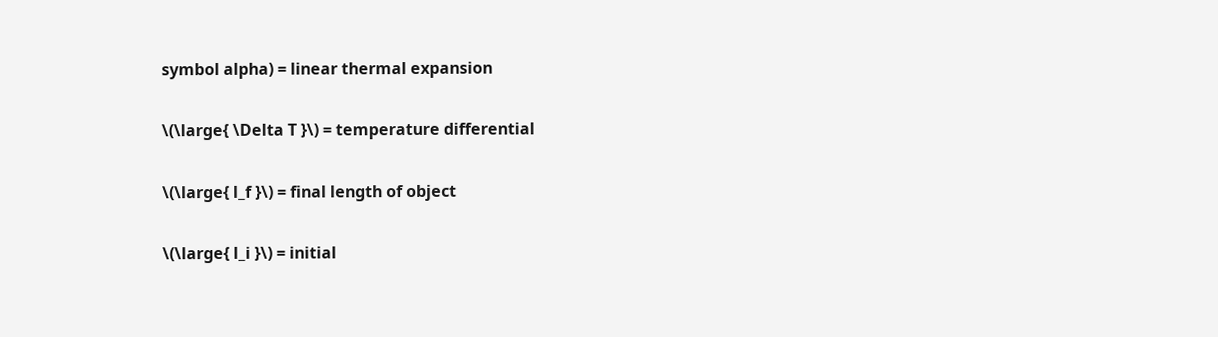symbol alpha) = linear thermal expansion

\(\large{ \Delta T }\) = temperature differential

\(\large{ l_f }\) = final length of object

\(\large{ l_i }\) = initial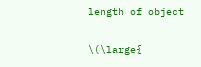length of object

\(\large{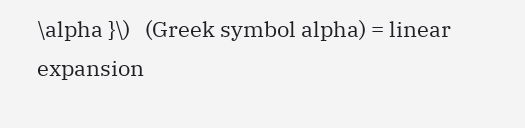\alpha }\)   (Greek symbol alpha) = linear expansion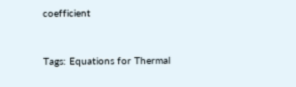coefficient


Tags: Equations for Thermal